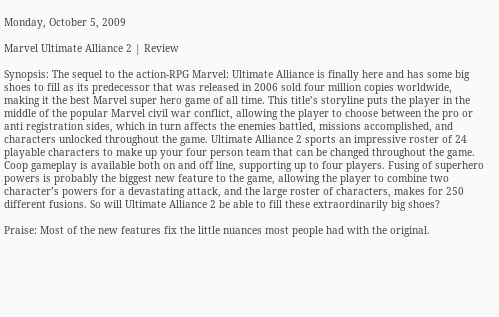Monday, October 5, 2009

Marvel Ultimate Alliance 2 | Review

Synopsis: The sequel to the action-RPG Marvel: Ultimate Alliance is finally here and has some big shoes to fill as its predecessor that was released in 2006 sold four million copies worldwide, making it the best Marvel super hero game of all time. This title’s storyline puts the player in the middle of the popular Marvel civil war conflict, allowing the player to choose between the pro or anti registration sides, which in turn affects the enemies battled, missions accomplished, and characters unlocked throughout the game. Ultimate Alliance 2 sports an impressive roster of 24 playable characters to make up your four person team that can be changed throughout the game. Coop gameplay is available both on and off line, supporting up to four players. Fusing of superhero powers is probably the biggest new feature to the game, allowing the player to combine two character’s powers for a devastating attack, and the large roster of characters, makes for 250 different fusions. So will Ultimate Alliance 2 be able to fill these extraordinarily big shoes?

Praise: Most of the new features fix the little nuances most people had with the original.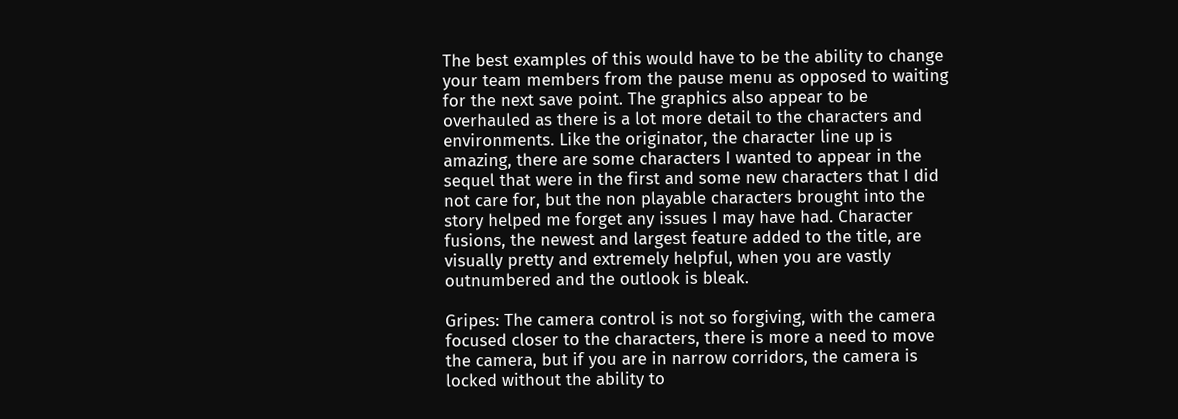The best examples of this would have to be the ability to change your team members from the pause menu as opposed to waiting for the next save point. The graphics also appear to be overhauled as there is a lot more detail to the characters and environments. Like the originator, the character line up is amazing, there are some characters I wanted to appear in the sequel that were in the first and some new characters that I did not care for, but the non playable characters brought into the story helped me forget any issues I may have had. Character fusions, the newest and largest feature added to the title, are visually pretty and extremely helpful, when you are vastly outnumbered and the outlook is bleak.

Gripes: The camera control is not so forgiving, with the camera focused closer to the characters, there is more a need to move the camera, but if you are in narrow corridors, the camera is locked without the ability to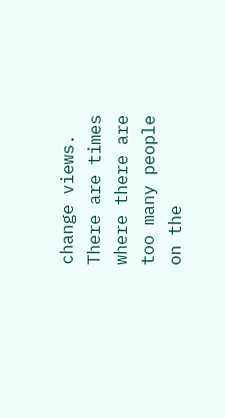change views. There are times where there are too many people on the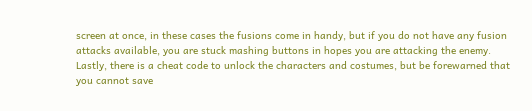screen at once, in these cases the fusions come in handy, but if you do not have any fusion attacks available, you are stuck mashing buttons in hopes you are attacking the enemy. Lastly, there is a cheat code to unlock the characters and costumes, but be forewarned that you cannot save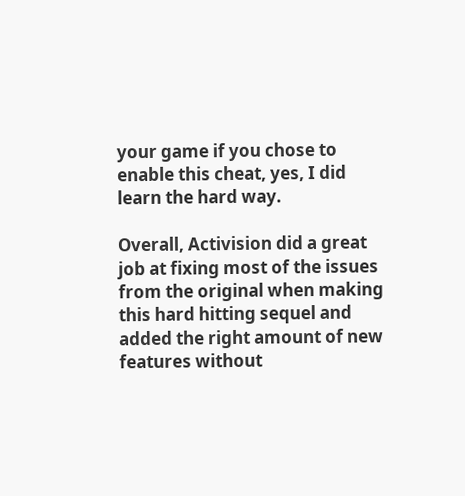your game if you chose to enable this cheat, yes, I did learn the hard way.

Overall, Activision did a great job at fixing most of the issues from the original when making this hard hitting sequel and added the right amount of new features without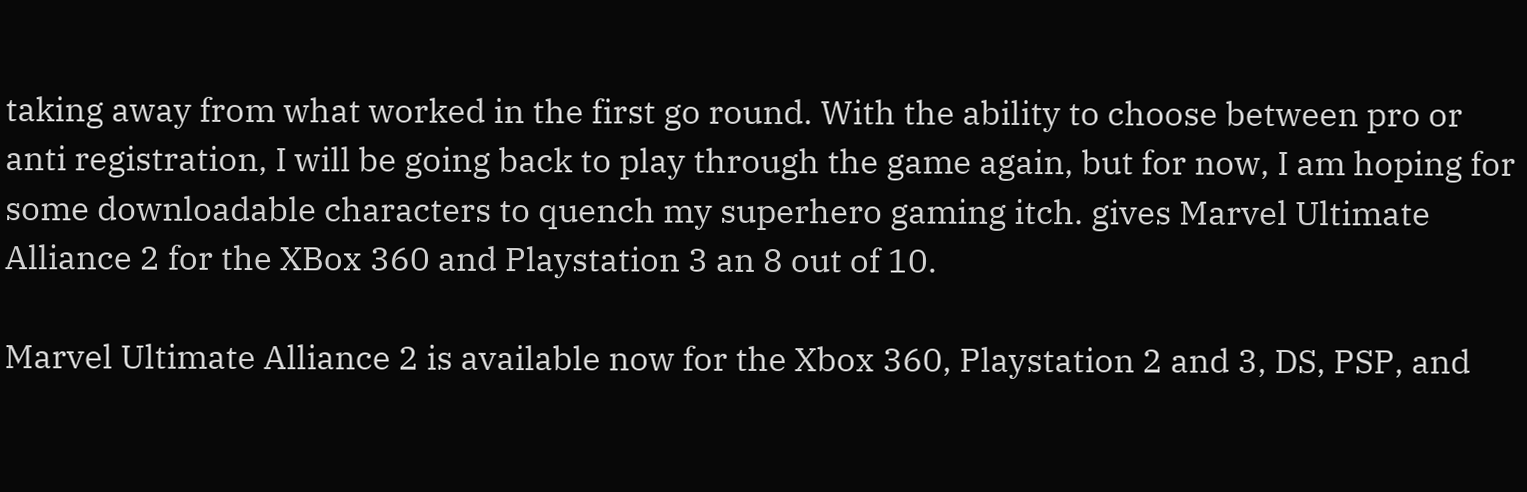taking away from what worked in the first go round. With the ability to choose between pro or anti registration, I will be going back to play through the game again, but for now, I am hoping for some downloadable characters to quench my superhero gaming itch. gives Marvel Ultimate Alliance 2 for the XBox 360 and Playstation 3 an 8 out of 10.

Marvel Ultimate Alliance 2 is available now for the Xbox 360, Playstation 2 and 3, DS, PSP, and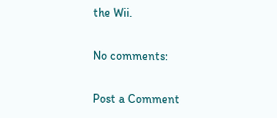the Wii.

No comments:

Post a Comment